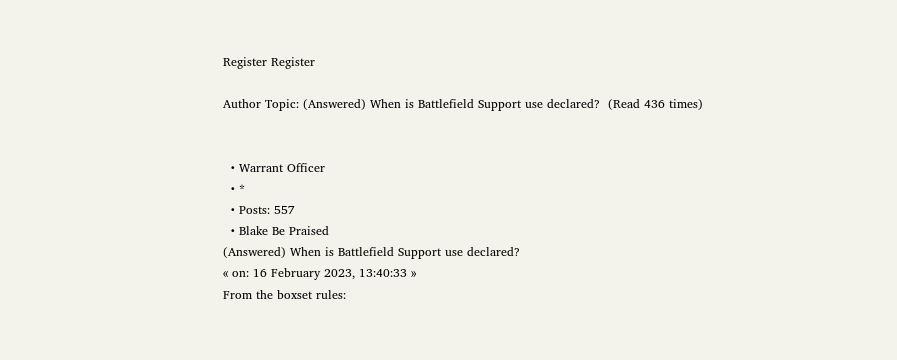Register Register

Author Topic: (Answered) When is Battlefield Support use declared?  (Read 436 times)


  • Warrant Officer
  • *
  • Posts: 557
  • Blake Be Praised
(Answered) When is Battlefield Support use declared?
« on: 16 February 2023, 13:40:33 »
From the boxset rules: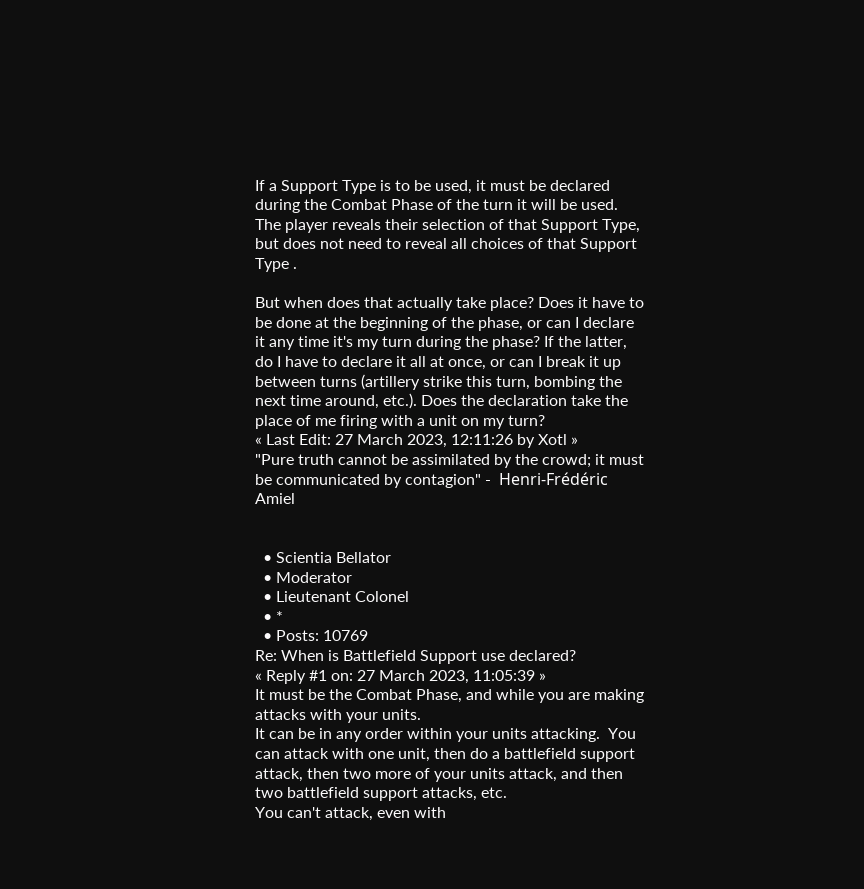If a Support Type is to be used, it must be declared during the Combat Phase of the turn it will be used. The player reveals their selection of that Support Type, but does not need to reveal all choices of that Support Type .

But when does that actually take place? Does it have to be done at the beginning of the phase, or can I declare it any time it's my turn during the phase? If the latter, do I have to declare it all at once, or can I break it up between turns (artillery strike this turn, bombing the next time around, etc.). Does the declaration take the place of me firing with a unit on my turn?
« Last Edit: 27 March 2023, 12:11:26 by Xotl »
"Pure truth cannot be assimilated by the crowd; it must be communicated by contagion" -  Henri-Frédéric Amiel


  • Scientia Bellator
  • Moderator
  • Lieutenant Colonel
  • *
  • Posts: 10769
Re: When is Battlefield Support use declared?
« Reply #1 on: 27 March 2023, 11:05:39 »
It must be the Combat Phase, and while you are making attacks with your units.
It can be in any order within your units attacking.  You can attack with one unit, then do a battlefield support attack, then two more of your units attack, and then two battlefield support attacks, etc.
You can't attack, even with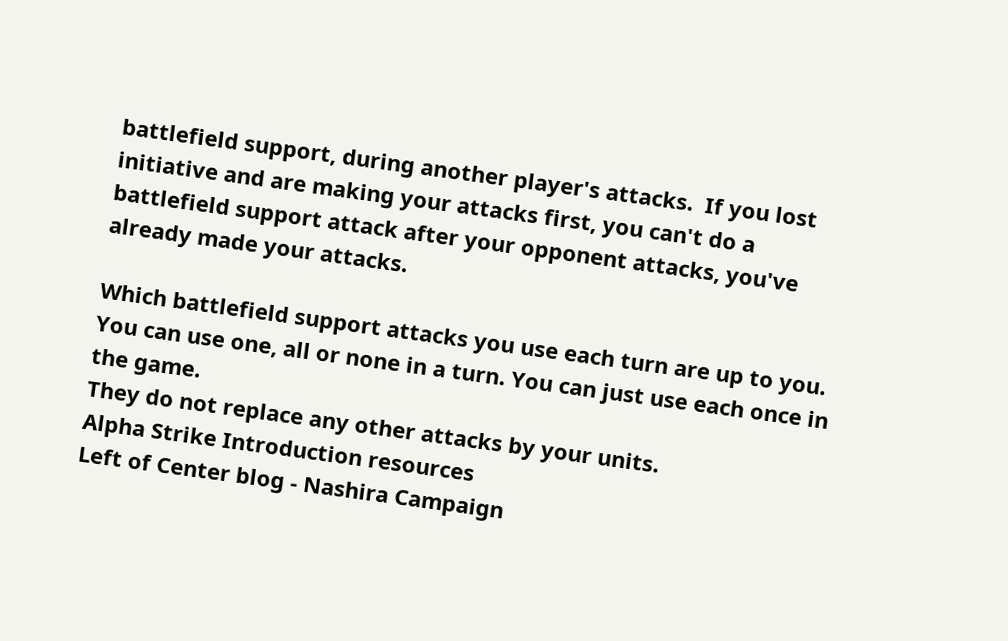battlefield support, during another player's attacks.  If you lost initiative and are making your attacks first, you can't do a battlefield support attack after your opponent attacks, you've already made your attacks.

Which battlefield support attacks you use each turn are up to you. You can use one, all or none in a turn. You can just use each once in the game.
They do not replace any other attacks by your units.
Alpha Strike Introduction resources
Left of Center blog - Nashira Campaign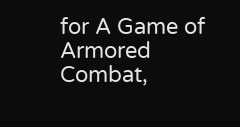for A Game of Armored Combat,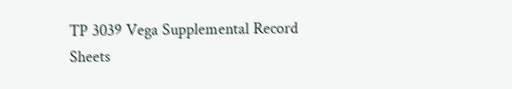TP 3039 Vega Supplemental Record Sheets